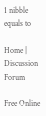1 nibble equals to

Home | Discussion Forum

Free Online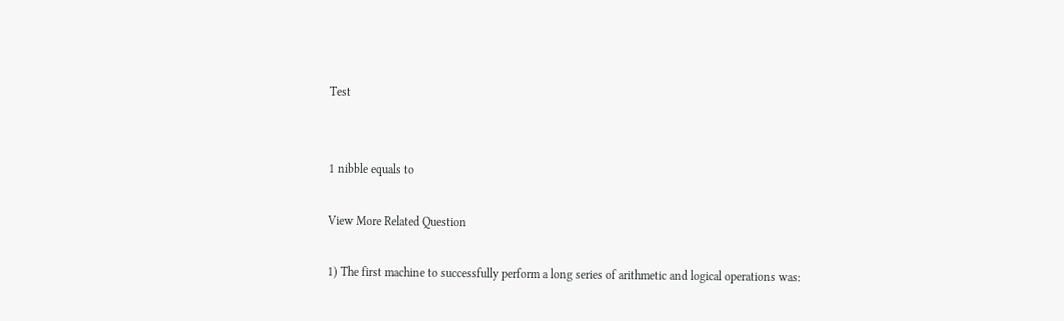Test


1 nibble equals to

View More Related Question

1) The first machine to successfully perform a long series of arithmetic and logical operations was: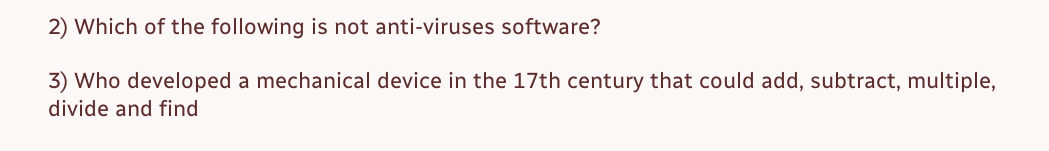2) Which of the following is not anti-viruses software?

3) Who developed a mechanical device in the 17th century that could add, subtract, multiple, divide and find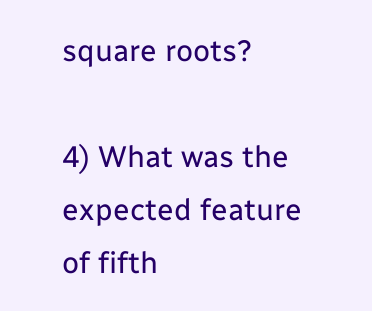square roots?

4) What was the expected feature of fifth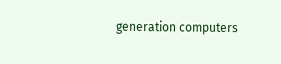generation computers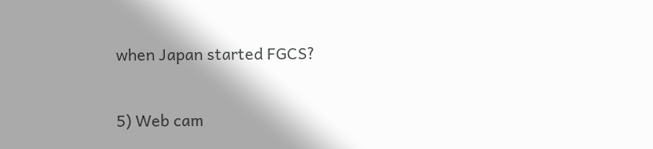when Japan started FGCS?

5) Web cam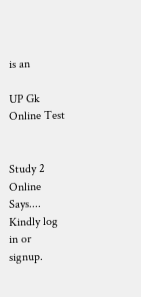is an

UP Gk Online Test


Study 2 Online Says....
Kindly log in or signup.